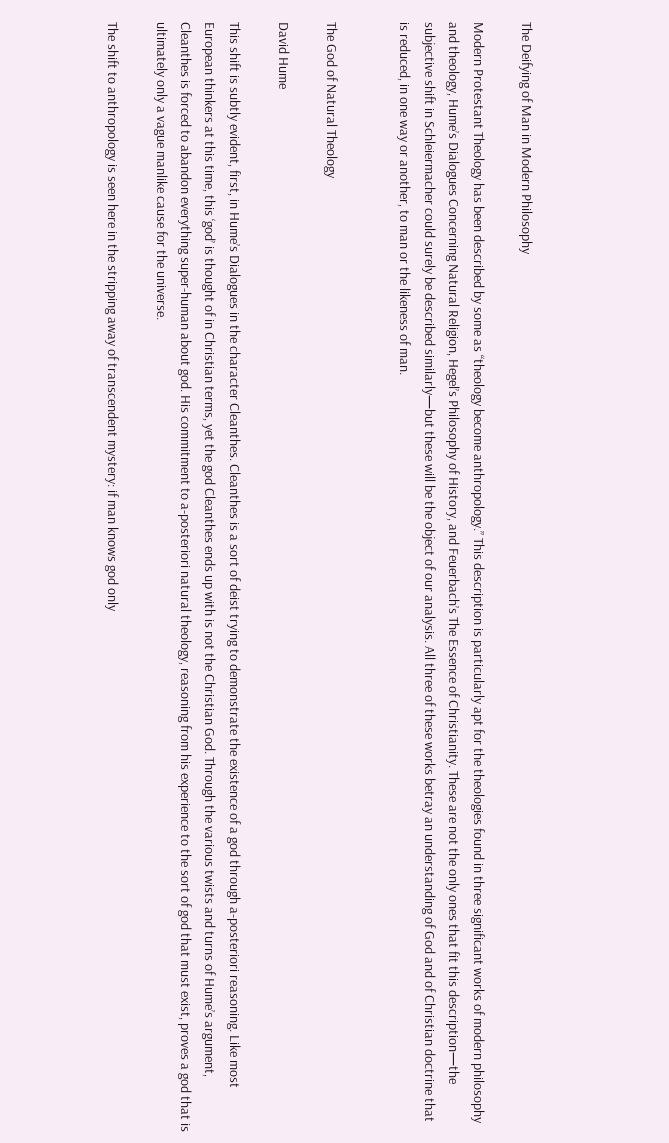The Deifying of Man in Modern Philosophy

Modern Protestant Theology has been described by some as “theology become anthropology.” This description is particularly apt for the theologies found in three significant works of modern philosophy and theology, Hume’s Dialogues Concerning Natural Religion, Hegel’s Philosophy of History, and Feuerbach’s The Essence of Christianity. These are not the only ones that fit this description—the subjective shift in Schleiermacher could surely be described similarly—but these will be the object of our analysis. All three of these works betray an understanding of God and of Christian doctrine that is reduced, in one way or another, to man or the likeness of man.


The God of Natural Theology

David Hume

This shift is subtly evident, first, in Hume’s Dialogues in the character Cleanthes. Cleanthes is a sort of deist trying to demonstrate the existence of a god through a-posteriori reasoning. Like most European thinkers at this time, this ‘god’ is thought of in Christian terms, yet the god Cleanthes ends up with is not the Christian God. Through the various twists and turns of Hume’s argument, Cleanthes is forced to abandon everything super-human about god. His commitment to a-posteriori natural theology, reasoning from his experience to the sort of god that must exist, proves a god that is ultimately only a vague manlike cause for the universe.

The shift to anthropology is seen here in the stripping away of transcendent mystery: if man knows god only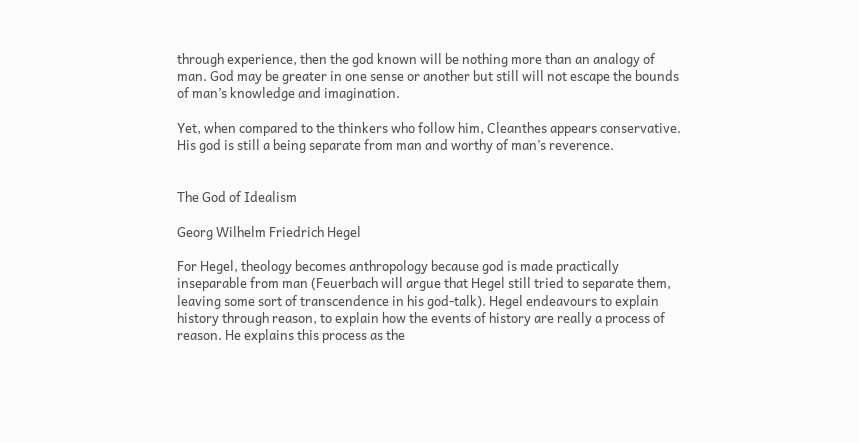through experience, then the god known will be nothing more than an analogy of man. God may be greater in one sense or another but still will not escape the bounds of man’s knowledge and imagination.

Yet, when compared to the thinkers who follow him, Cleanthes appears conservative. His god is still a being separate from man and worthy of man’s reverence.


The God of Idealism

Georg Wilhelm Friedrich Hegel

For Hegel, theology becomes anthropology because god is made practically inseparable from man (Feuerbach will argue that Hegel still tried to separate them, leaving some sort of transcendence in his god-talk). Hegel endeavours to explain history through reason, to explain how the events of history are really a process of reason. He explains this process as the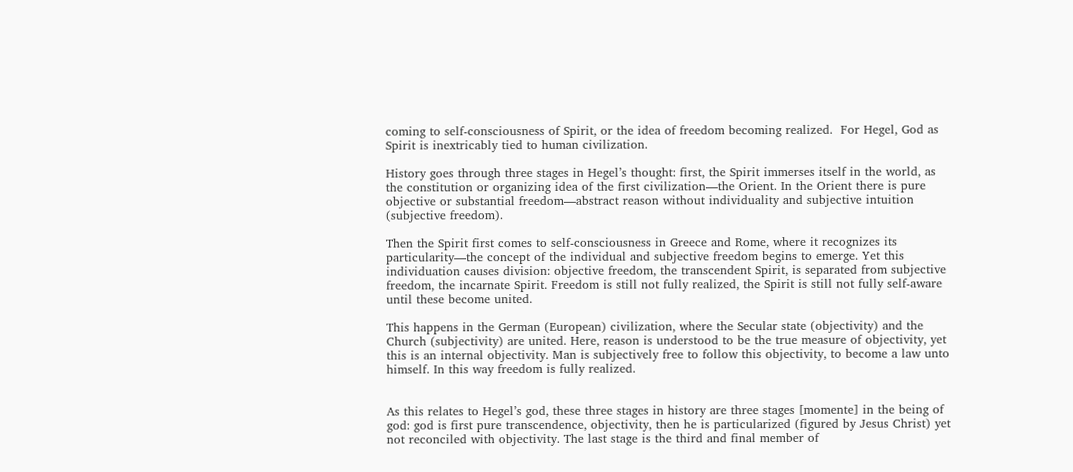coming to self-consciousness of Spirit, or the idea of freedom becoming realized.  For Hegel, God as Spirit is inextricably tied to human civilization.

History goes through three stages in Hegel’s thought: first, the Spirit immerses itself in the world, as the constitution or organizing idea of the first civilization—the Orient. In the Orient there is pure objective or substantial freedom—abstract reason without individuality and subjective intuition (subjective freedom).

Then the Spirit first comes to self-consciousness in Greece and Rome, where it recognizes its particularity—the concept of the individual and subjective freedom begins to emerge. Yet this individuation causes division: objective freedom, the transcendent Spirit, is separated from subjective freedom, the incarnate Spirit. Freedom is still not fully realized, the Spirit is still not fully self-aware until these become united.

This happens in the German (European) civilization, where the Secular state (objectivity) and the Church (subjectivity) are united. Here, reason is understood to be the true measure of objectivity, yet this is an internal objectivity. Man is subjectively free to follow this objectivity, to become a law unto himself. In this way freedom is fully realized.


As this relates to Hegel’s god, these three stages in history are three stages [momente] in the being of god: god is first pure transcendence, objectivity, then he is particularized (figured by Jesus Christ) yet not reconciled with objectivity. The last stage is the third and final member of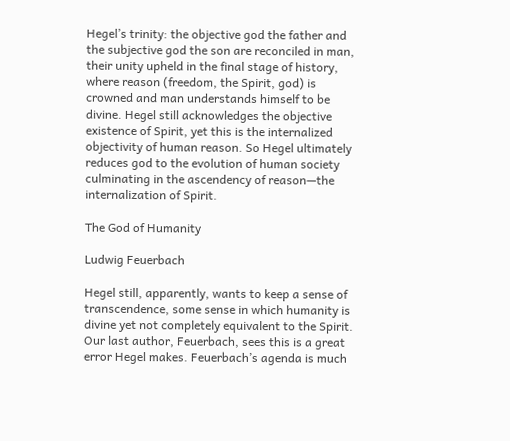Hegel’s trinity: the objective god the father and the subjective god the son are reconciled in man, their unity upheld in the final stage of history, where reason (freedom, the Spirit, god) is crowned and man understands himself to be divine. Hegel still acknowledges the objective existence of Spirit, yet this is the internalized objectivity of human reason. So Hegel ultimately reduces god to the evolution of human society culminating in the ascendency of reason—the internalization of Spirit.

The God of Humanity

Ludwig Feuerbach

Hegel still, apparently, wants to keep a sense of transcendence, some sense in which humanity is divine yet not completely equivalent to the Spirit. Our last author, Feuerbach, sees this is a great error Hegel makes. Feuerbach’s agenda is much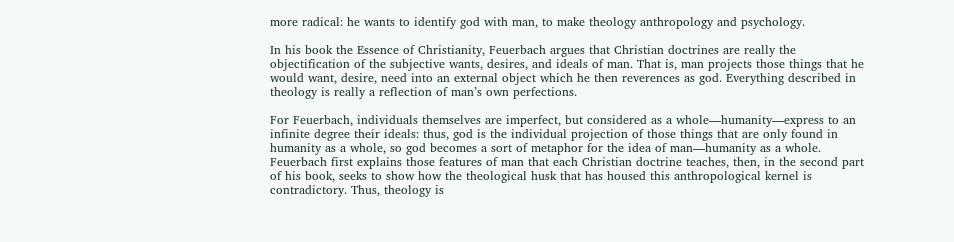more radical: he wants to identify god with man, to make theology anthropology and psychology.

In his book the Essence of Christianity, Feuerbach argues that Christian doctrines are really the objectification of the subjective wants, desires, and ideals of man. That is, man projects those things that he would want, desire, need into an external object which he then reverences as god. Everything described in theology is really a reflection of man’s own perfections.

For Feuerbach, individuals themselves are imperfect, but considered as a whole—humanity—express to an infinite degree their ideals: thus, god is the individual projection of those things that are only found in humanity as a whole, so god becomes a sort of metaphor for the idea of man—humanity as a whole. Feuerbach first explains those features of man that each Christian doctrine teaches, then, in the second part of his book, seeks to show how the theological husk that has housed this anthropological kernel is contradictory. Thus, theology is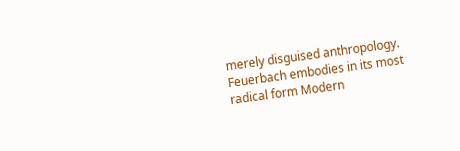merely disguised anthropology. Feuerbach embodies in its most radical form Modern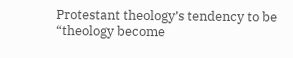Protestant theology’s tendency to be “theology become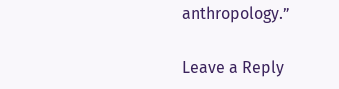anthropology.”

Leave a Reply